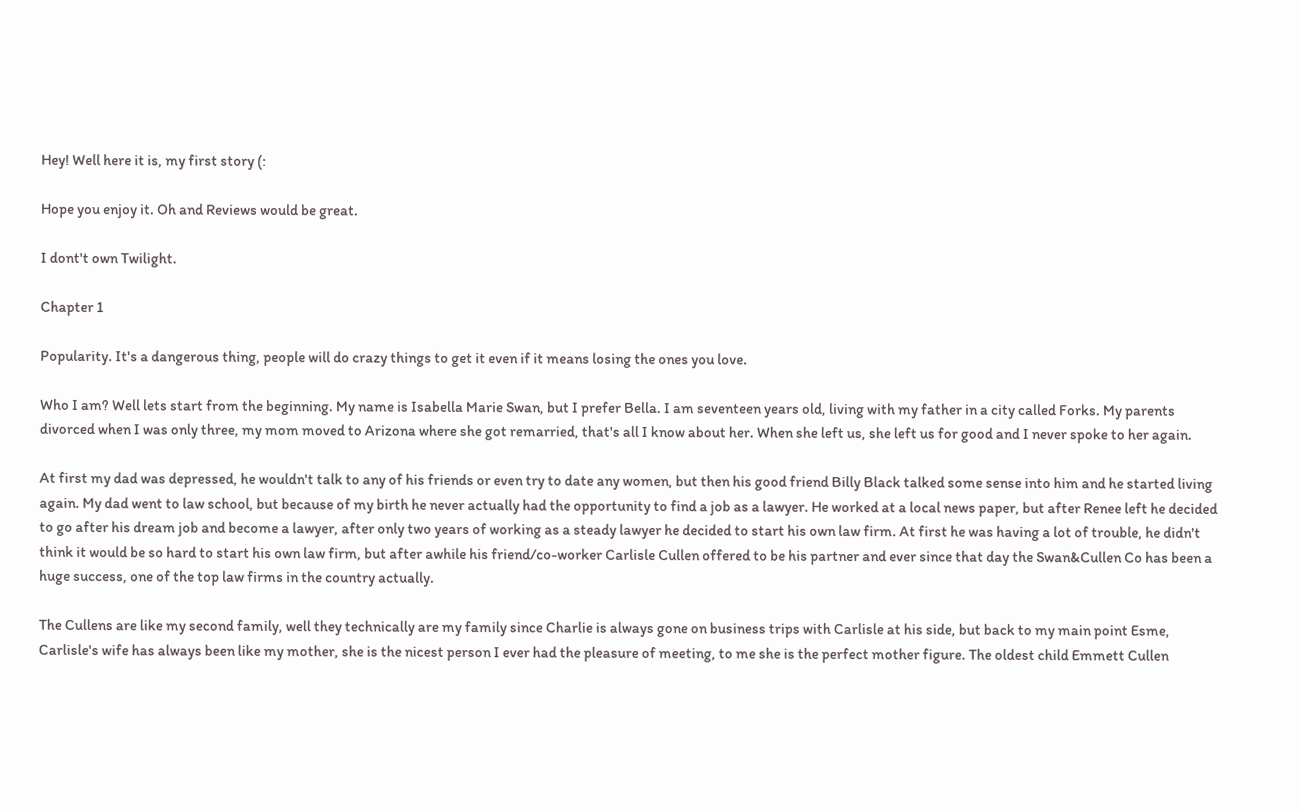Hey! Well here it is, my first story (:

Hope you enjoy it. Oh and Reviews would be great.

I dont't own Twilight.

Chapter 1

Popularity. It's a dangerous thing, people will do crazy things to get it even if it means losing the ones you love.

Who I am? Well lets start from the beginning. My name is Isabella Marie Swan, but I prefer Bella. I am seventeen years old, living with my father in a city called Forks. My parents divorced when I was only three, my mom moved to Arizona where she got remarried, that's all I know about her. When she left us, she left us for good and I never spoke to her again.

At first my dad was depressed, he wouldn't talk to any of his friends or even try to date any women, but then his good friend Billy Black talked some sense into him and he started living again. My dad went to law school, but because of my birth he never actually had the opportunity to find a job as a lawyer. He worked at a local news paper, but after Renee left he decided to go after his dream job and become a lawyer, after only two years of working as a steady lawyer he decided to start his own law firm. At first he was having a lot of trouble, he didn't think it would be so hard to start his own law firm, but after awhile his friend/co-worker Carlisle Cullen offered to be his partner and ever since that day the Swan&Cullen Co has been a huge success, one of the top law firms in the country actually.

The Cullens are like my second family, well they technically are my family since Charlie is always gone on business trips with Carlisle at his side, but back to my main point Esme, Carlisle's wife has always been like my mother, she is the nicest person I ever had the pleasure of meeting, to me she is the perfect mother figure. The oldest child Emmett Cullen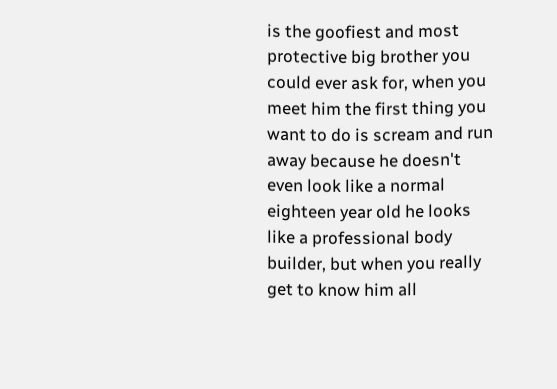is the goofiest and most protective big brother you could ever ask for, when you meet him the first thing you want to do is scream and run away because he doesn't even look like a normal eighteen year old he looks like a professional body builder, but when you really get to know him all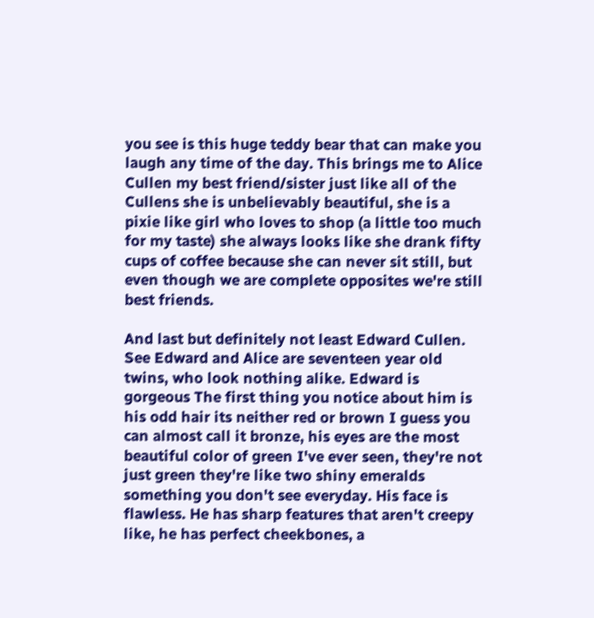you see is this huge teddy bear that can make you laugh any time of the day. This brings me to Alice Cullen my best friend/sister just like all of the Cullens she is unbelievably beautiful, she is a pixie like girl who loves to shop (a little too much for my taste) she always looks like she drank fifty cups of coffee because she can never sit still, but even though we are complete opposites we're still best friends.

And last but definitely not least Edward Cullen. See Edward and Alice are seventeen year old twins, who look nothing alike. Edward is gorgeous The first thing you notice about him is his odd hair its neither red or brown I guess you can almost call it bronze, his eyes are the most beautiful color of green I've ever seen, they're not just green they're like two shiny emeralds something you don't see everyday. His face is flawless. He has sharp features that aren't creepy like, he has perfect cheekbones, a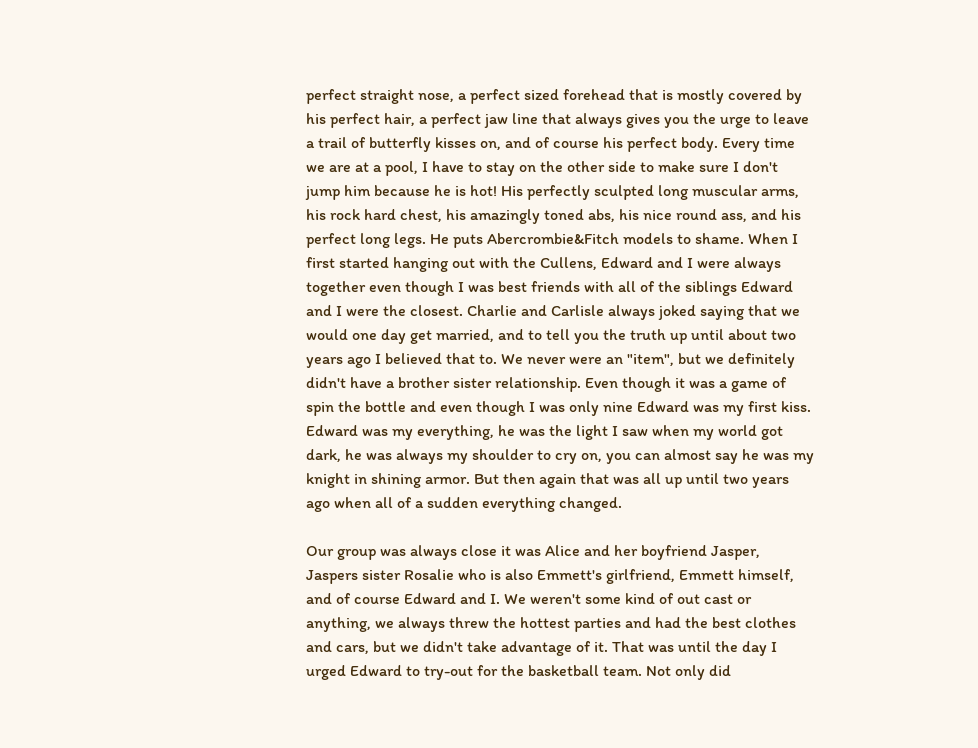perfect straight nose, a perfect sized forehead that is mostly covered by his perfect hair, a perfect jaw line that always gives you the urge to leave a trail of butterfly kisses on, and of course his perfect body. Every time we are at a pool, I have to stay on the other side to make sure I don't jump him because he is hot! His perfectly sculpted long muscular arms, his rock hard chest, his amazingly toned abs, his nice round ass, and his perfect long legs. He puts Abercrombie&Fitch models to shame. When I first started hanging out with the Cullens, Edward and I were always together even though I was best friends with all of the siblings Edward and I were the closest. Charlie and Carlisle always joked saying that we would one day get married, and to tell you the truth up until about two years ago I believed that to. We never were an "item", but we definitely didn't have a brother sister relationship. Even though it was a game of spin the bottle and even though I was only nine Edward was my first kiss. Edward was my everything, he was the light I saw when my world got dark, he was always my shoulder to cry on, you can almost say he was my knight in shining armor. But then again that was all up until two years ago when all of a sudden everything changed.

Our group was always close it was Alice and her boyfriend Jasper, Jaspers sister Rosalie who is also Emmett's girlfriend, Emmett himself, and of course Edward and I. We weren't some kind of out cast or anything, we always threw the hottest parties and had the best clothes and cars, but we didn't take advantage of it. That was until the day I urged Edward to try-out for the basketball team. Not only did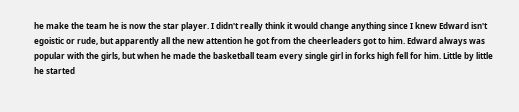he make the team he is now the star player. I didn't really think it would change anything since I knew Edward isn't egoistic or rude, but apparently all the new attention he got from the cheerleaders got to him. Edward always was popular with the girls, but when he made the basketball team every single girl in forks high fell for him. Little by little he started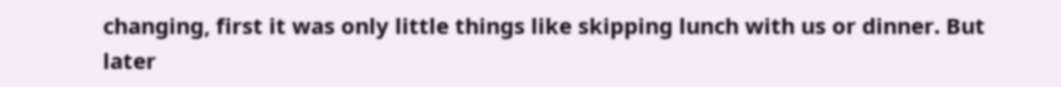changing, first it was only little things like skipping lunch with us or dinner. But later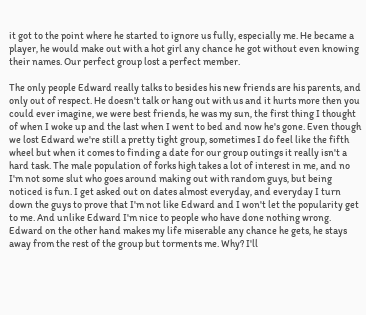it got to the point where he started to ignore us fully, especially me. He became a player, he would make out with a hot girl any chance he got without even knowing their names. Our perfect group lost a perfect member.

The only people Edward really talks to besides his new friends are his parents, and only out of respect. He doesn't talk or hang out with us and it hurts more then you could ever imagine, we were best friends, he was my sun, the first thing I thought of when I woke up and the last when I went to bed and now he's gone. Even though we lost Edward we're still a pretty tight group, sometimes I do feel like the fifth wheel but when it comes to finding a date for our group outings it really isn't a hard task. The male population of forks high takes a lot of interest in me, and no I'm not some slut who goes around making out with random guys, but being noticed is fun. I get asked out on dates almost everyday, and everyday I turn down the guys to prove that I'm not like Edward and I won't let the popularity get to me. And unlike Edward I'm nice to people who have done nothing wrong. Edward on the other hand makes my life miserable any chance he gets, he stays away from the rest of the group but torments me. Why? I'll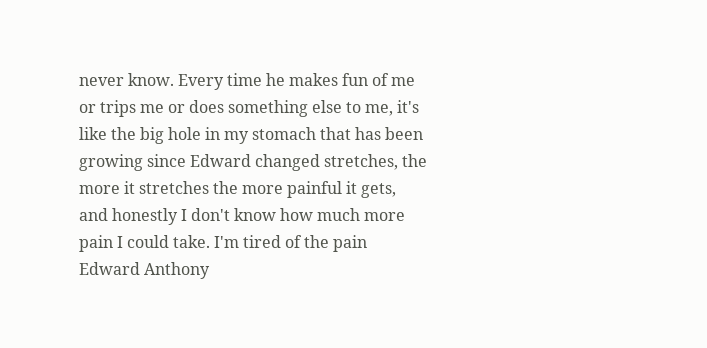never know. Every time he makes fun of me or trips me or does something else to me, it's like the big hole in my stomach that has been growing since Edward changed stretches, the more it stretches the more painful it gets, and honestly I don't know how much more pain I could take. I'm tired of the pain Edward Anthony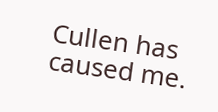Cullen has caused me.